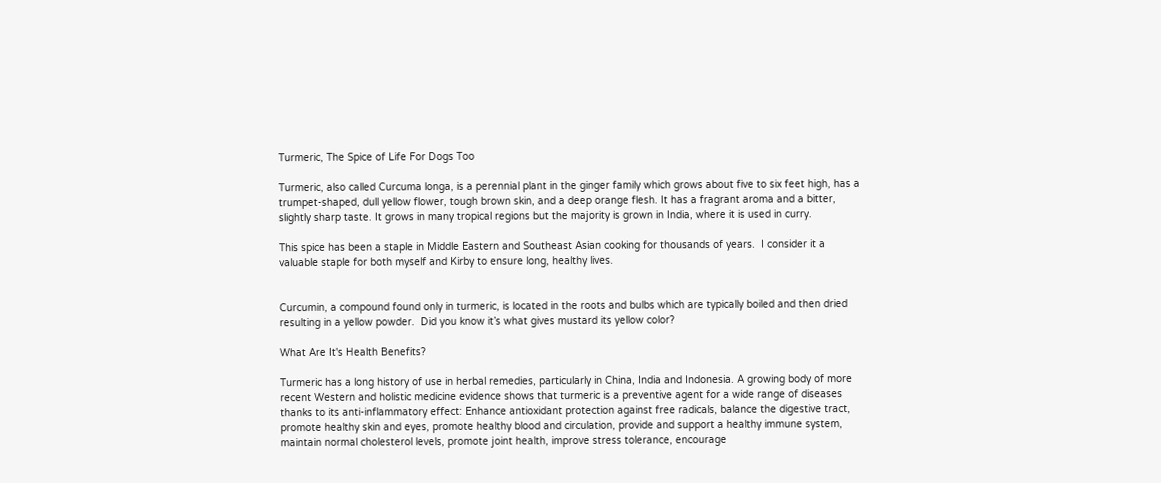Turmeric, The Spice of Life For Dogs Too

Turmeric, also called Curcuma longa, is a perennial plant in the ginger family which grows about five to six feet high, has a trumpet-shaped, dull yellow flower, tough brown skin, and a deep orange flesh. It has a fragrant aroma and a bitter, slightly sharp taste. It grows in many tropical regions but the majority is grown in India, where it is used in curry.

This spice has been a staple in Middle Eastern and Southeast Asian cooking for thousands of years.  I consider it a valuable staple for both myself and Kirby to ensure long, healthy lives.


Curcumin, a compound found only in turmeric, is located in the roots and bulbs which are typically boiled and then dried resulting in a yellow powder.  Did you know it’s what gives mustard its yellow color?

What Are It's Health Benefits?

Turmeric has a long history of use in herbal remedies, particularly in China, India and Indonesia. A growing body of more recent Western and holistic medicine evidence shows that turmeric is a preventive agent for a wide range of diseases thanks to its anti-inflammatory effect: Enhance antioxidant protection against free radicals, balance the digestive tract, promote healthy skin and eyes, promote healthy blood and circulation, provide and support a healthy immune system, maintain normal cholesterol levels, promote joint health, improve stress tolerance, encourage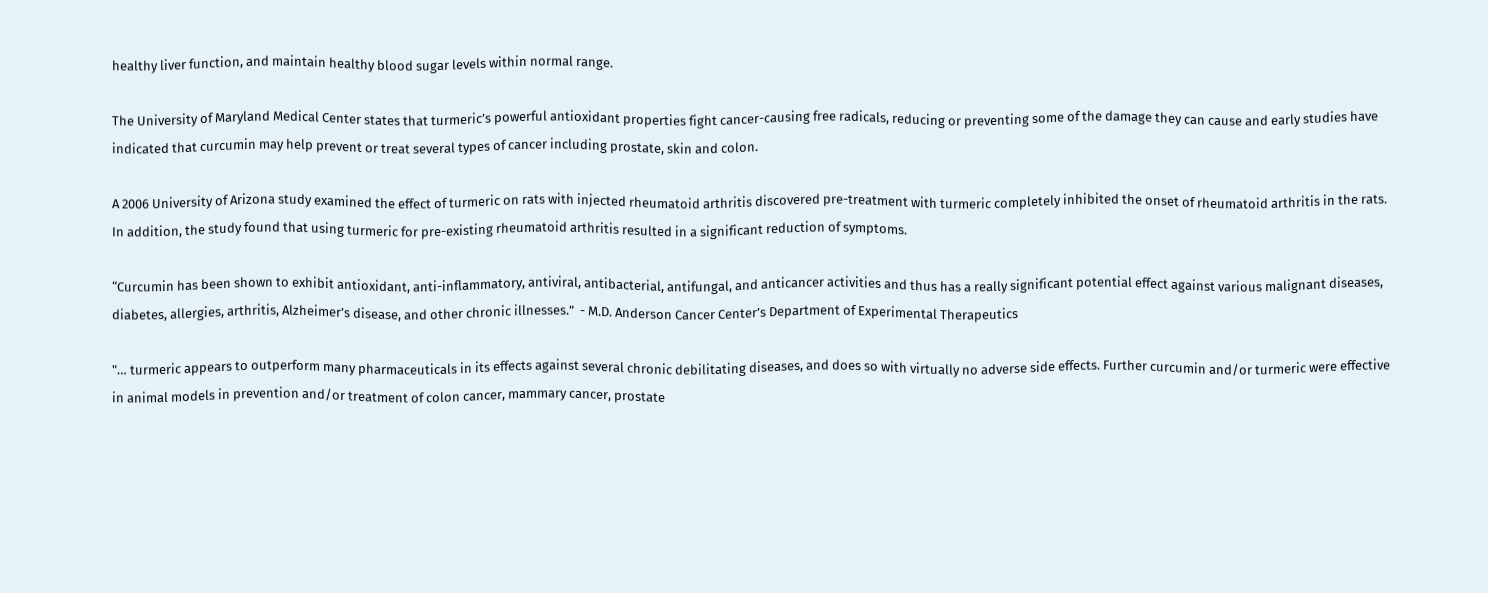healthy liver function, and maintain healthy blood sugar levels within normal range.

The University of Maryland Medical Center states that turmeric’s powerful antioxidant properties fight cancer-causing free radicals, reducing or preventing some of the damage they can cause and early studies have indicated that curcumin may help prevent or treat several types of cancer including prostate, skin and colon.

A 2006 University of Arizona study examined the effect of turmeric on rats with injected rheumatoid arthritis discovered pre-treatment with turmeric completely inhibited the onset of rheumatoid arthritis in the rats. In addition, the study found that using turmeric for pre-existing rheumatoid arthritis resulted in a significant reduction of symptoms.

“Curcumin has been shown to exhibit antioxidant, anti-inflammatory, antiviral, antibacterial, antifungal, and anticancer activities and thus has a really significant potential effect against various malignant diseases, diabetes, allergies, arthritis, Alzheimer’s disease, and other chronic illnesses.”  - M.D. Anderson Cancer Center’s Department of Experimental Therapeutics

"… turmeric appears to outperform many pharmaceuticals in its effects against several chronic debilitating diseases, and does so with virtually no adverse side effects. Further curcumin and/or turmeric were effective in animal models in prevention and/or treatment of colon cancer, mammary cancer, prostate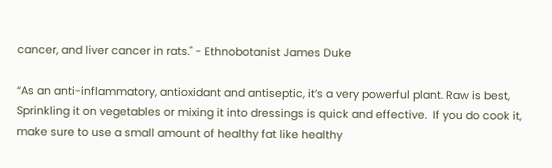cancer, and liver cancer in rats." - Ethnobotanist James Duke

“As an anti-inflammatory, antioxidant and antiseptic, it’s a very powerful plant. Raw is best, Sprinkling it on vegetables or mixing it into dressings is quick and effective.  If you do cook it, make sure to use a small amount of healthy fat like healthy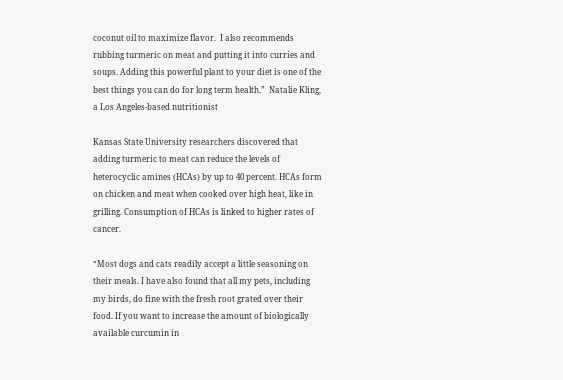coconut oil to maximize flavor.  I also recommends rubbing turmeric on meat and putting it into curries and soups. Adding this powerful plant to your diet is one of the best things you can do for long term health.”  Natalie Kling, a Los Angeles-based nutritionist

Kansas State University researchers discovered that adding turmeric to meat can reduce the levels of heterocyclic amines (HCAs) by up to 40 percent. HCAs form on chicken and meat when cooked over high heat, like in grilling. Consumption of HCAs is linked to higher rates of cancer.

“Most dogs and cats readily accept a little seasoning on their meals. I have also found that all my pets, including my birds, do fine with the fresh root grated over their food. If you want to increase the amount of biologically available curcumin in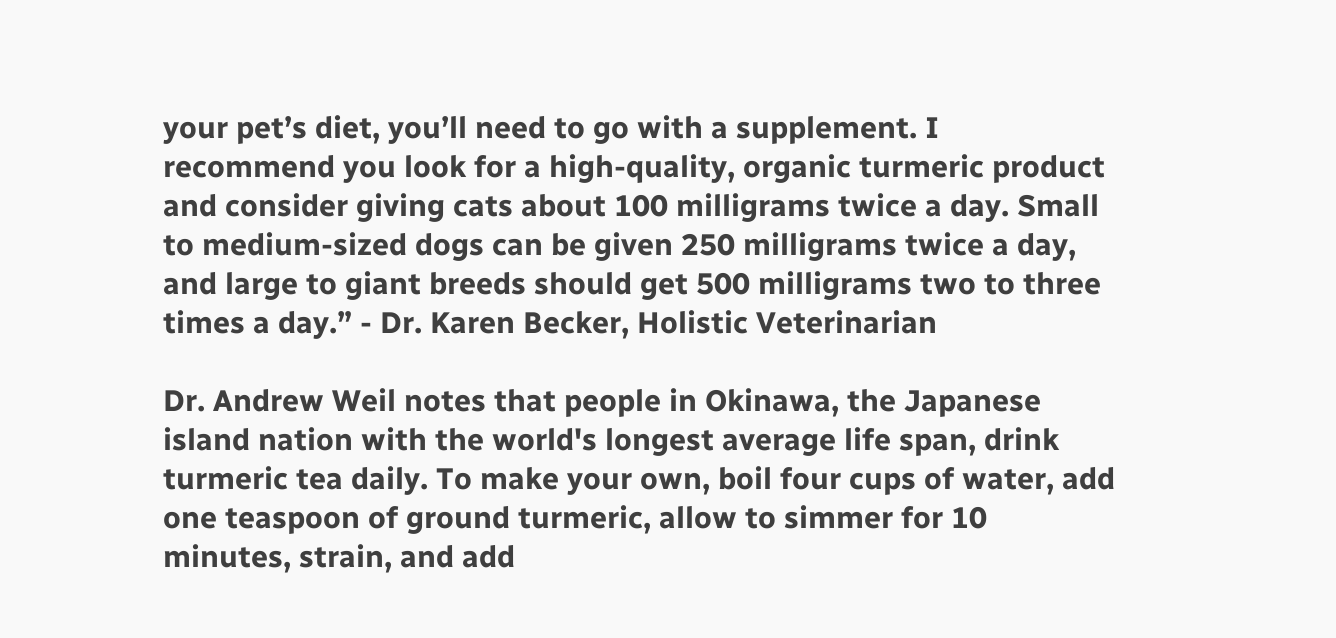your pet’s diet, you’ll need to go with a supplement. I recommend you look for a high-quality, organic turmeric product and consider giving cats about 100 milligrams twice a day. Small to medium-sized dogs can be given 250 milligrams twice a day, and large to giant breeds should get 500 milligrams two to three times a day.” - Dr. Karen Becker, Holistic Veterinarian

Dr. Andrew Weil notes that people in Okinawa, the Japanese island nation with the world's longest average life span, drink turmeric tea daily. To make your own, boil four cups of water, add one teaspoon of ground turmeric, allow to simmer for 10 minutes, strain, and add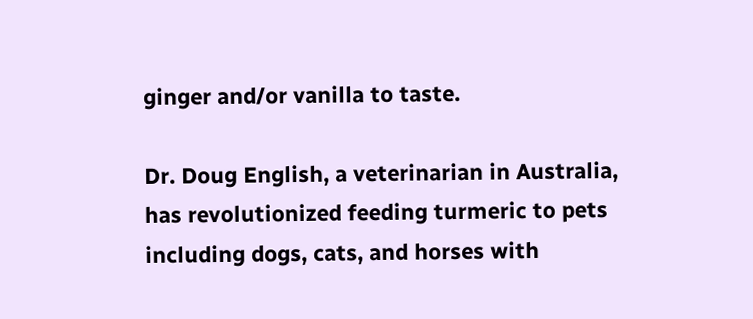ginger and/or vanilla to taste.

Dr. Doug English, a veterinarian in Australia, has revolutionized feeding turmeric to pets including dogs, cats, and horses with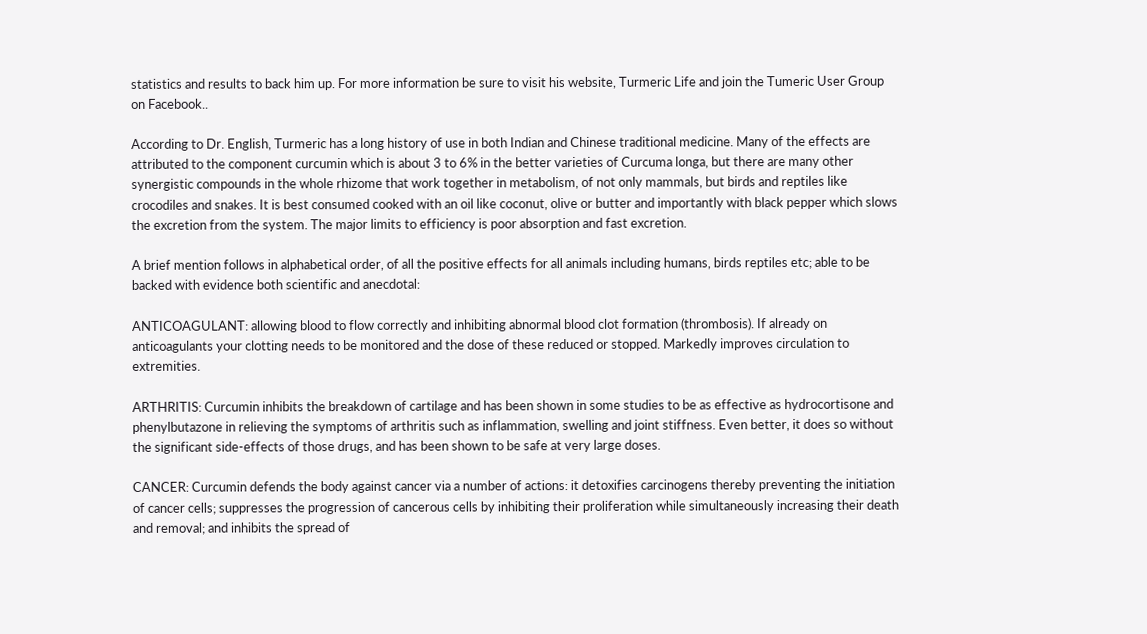statistics and results to back him up. For more information be sure to visit his website, Turmeric Life and join the Tumeric User Group on Facebook..

According to Dr. English, Turmeric has a long history of use in both Indian and Chinese traditional medicine. Many of the effects are attributed to the component curcumin which is about 3 to 6% in the better varieties of Curcuma longa, but there are many other synergistic compounds in the whole rhizome that work together in metabolism, of not only mammals, but birds and reptiles like crocodiles and snakes. It is best consumed cooked with an oil like coconut, olive or butter and importantly with black pepper which slows the excretion from the system. The major limits to efficiency is poor absorption and fast excretion.

A brief mention follows in alphabetical order, of all the positive effects for all animals including humans, birds reptiles etc; able to be backed with evidence both scientific and anecdotal:

ANTICOAGULANT: allowing blood to flow correctly and inhibiting abnormal blood clot formation (thrombosis). If already on anticoagulants your clotting needs to be monitored and the dose of these reduced or stopped. Markedly improves circulation to extremities.

ARTHRITIS: Curcumin inhibits the breakdown of cartilage and has been shown in some studies to be as effective as hydrocortisone and phenylbutazone in relieving the symptoms of arthritis such as inflammation, swelling and joint stiffness. Even better, it does so without the significant side-effects of those drugs, and has been shown to be safe at very large doses.

CANCER: Curcumin defends the body against cancer via a number of actions: it detoxifies carcinogens thereby preventing the initiation of cancer cells; suppresses the progression of cancerous cells by inhibiting their proliferation while simultaneously increasing their death and removal; and inhibits the spread of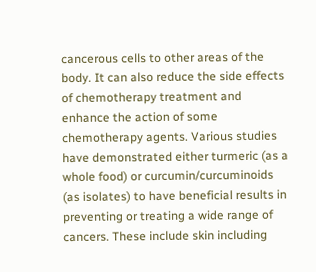cancerous cells to other areas of the body. It can also reduce the side effects of chemotherapy treatment and enhance the action of some chemotherapy agents. Various studies have demonstrated either turmeric (as a whole food) or curcumin/curcuminoids (as isolates) to have beneficial results in preventing or treating a wide range of cancers. These include skin including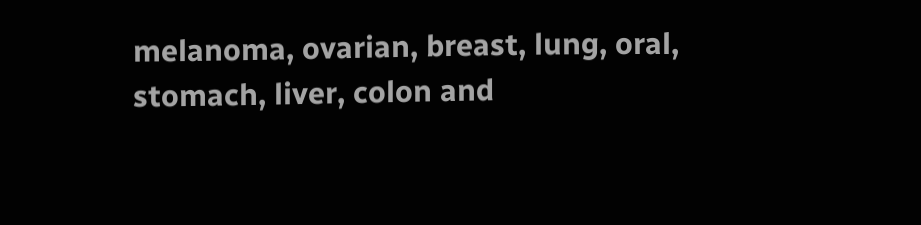melanoma, ovarian, breast, lung, oral, stomach, liver, colon and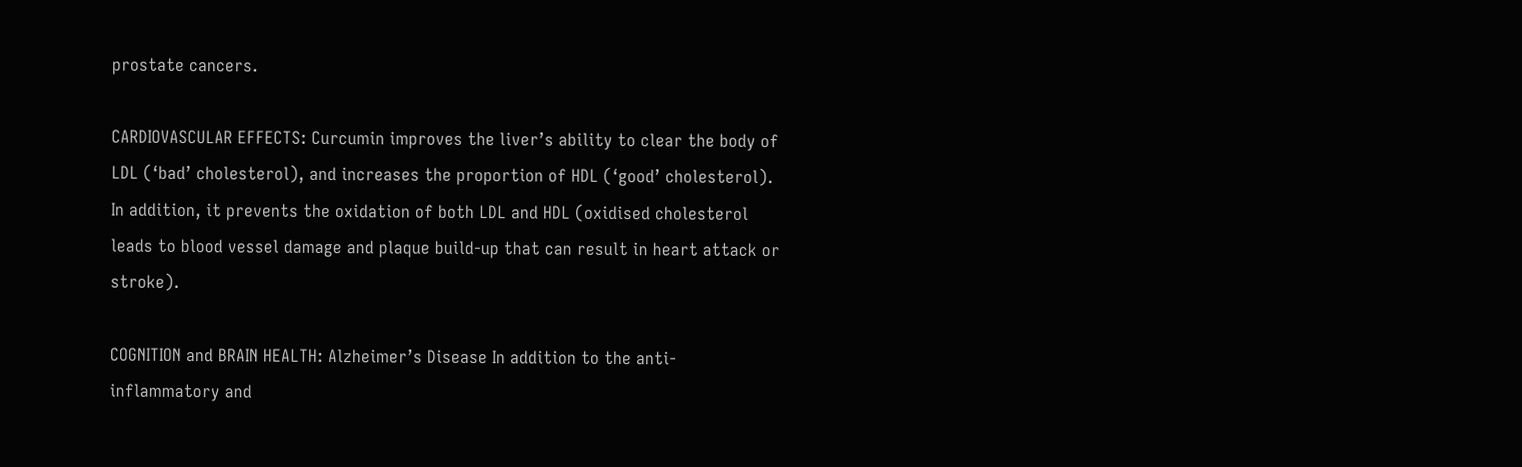prostate cancers.

CARDIOVASCULAR EFFECTS: Curcumin improves the liver’s ability to clear the body of LDL (‘bad’ cholesterol), and increases the proportion of HDL (‘good’ cholesterol). In addition, it prevents the oxidation of both LDL and HDL (oxidised cholesterol leads to blood vessel damage and plaque build-up that can result in heart attack or stroke).

COGNITION and BRAIN HEALTH: Alzheimer’s Disease In addition to the anti-inflammatory and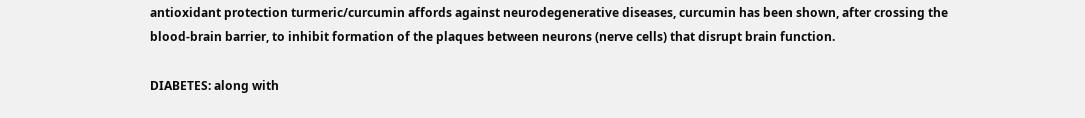antioxidant protection turmeric/curcumin affords against neurodegenerative diseases, curcumin has been shown, after crossing the blood-brain barrier, to inhibit formation of the plaques between neurons (nerve cells) that disrupt brain function.

DIABETES: along with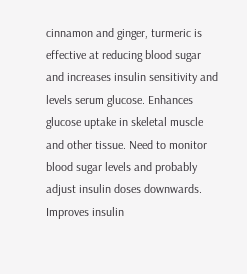cinnamon and ginger, turmeric is effective at reducing blood sugar and increases insulin sensitivity and levels serum glucose. Enhances glucose uptake in skeletal muscle and other tissue. Need to monitor blood sugar levels and probably adjust insulin doses downwards. Improves insulin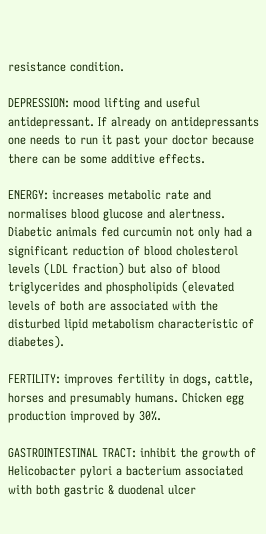resistance condition.

DEPRESSION: mood lifting and useful antidepressant. If already on antidepressants one needs to run it past your doctor because there can be some additive effects.

ENERGY: increases metabolic rate and normalises blood glucose and alertness. Diabetic animals fed curcumin not only had a significant reduction of blood cholesterol levels (LDL fraction) but also of blood triglycerides and phospholipids (elevated levels of both are associated with the disturbed lipid metabolism characteristic of diabetes).

FERTILITY: improves fertility in dogs, cattle, horses and presumably humans. Chicken egg production improved by 30%.

GASTROINTESTINAL TRACT: inhibit the growth of Helicobacter pylori a bacterium associated with both gastric & duodenal ulcer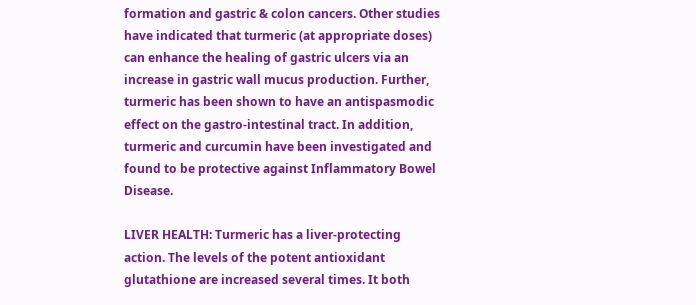formation and gastric & colon cancers. Other studies have indicated that turmeric (at appropriate doses) can enhance the healing of gastric ulcers via an increase in gastric wall mucus production. Further, turmeric has been shown to have an antispasmodic effect on the gastro-intestinal tract. In addition, turmeric and curcumin have been investigated and found to be protective against Inflammatory Bowel Disease.

LIVER HEALTH: Turmeric has a liver-protecting action. The levels of the potent antioxidant glutathione are increased several times. It both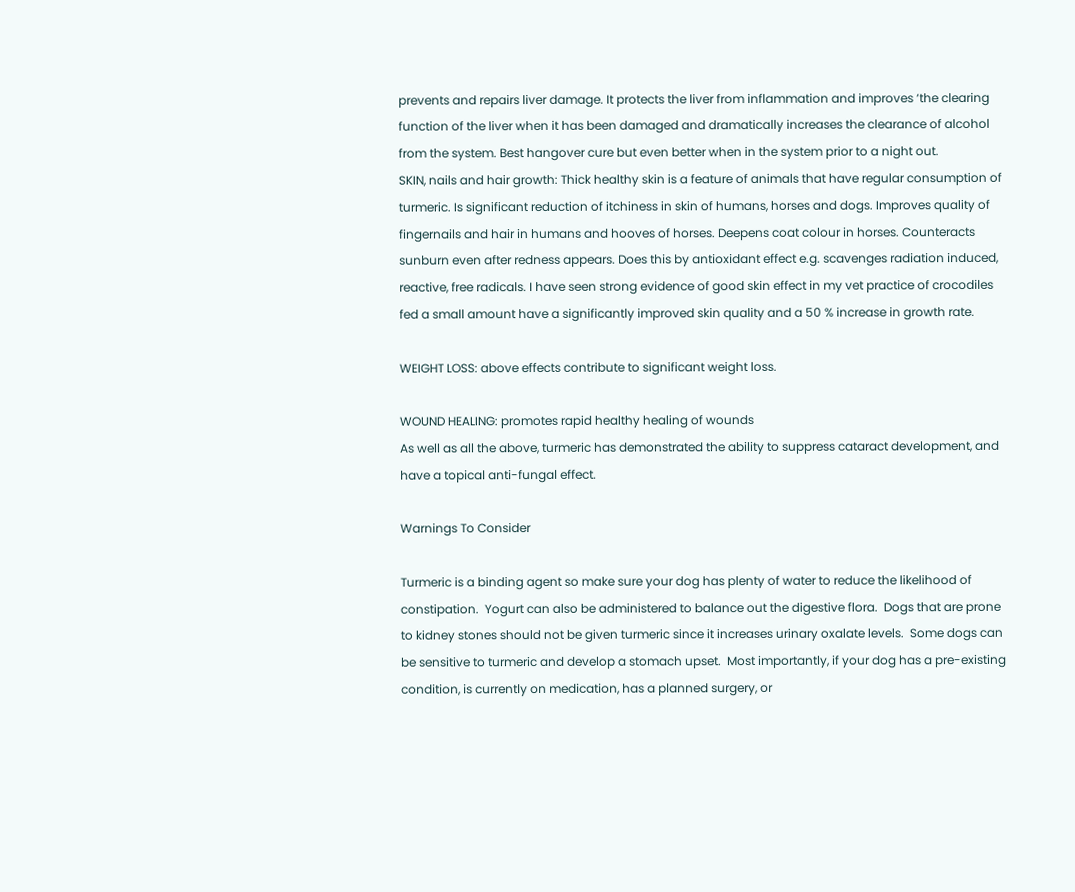prevents and repairs liver damage. It protects the liver from inflammation and improves ‘the clearing function of the liver when it has been damaged and dramatically increases the clearance of alcohol from the system. Best hangover cure but even better when in the system prior to a night out.
SKIN, nails and hair growth: Thick healthy skin is a feature of animals that have regular consumption of turmeric. Is significant reduction of itchiness in skin of humans, horses and dogs. Improves quality of fingernails and hair in humans and hooves of horses. Deepens coat colour in horses. Counteracts sunburn even after redness appears. Does this by antioxidant effect e.g. scavenges radiation induced, reactive, free radicals. I have seen strong evidence of good skin effect in my vet practice of crocodiles fed a small amount have a significantly improved skin quality and a 50 % increase in growth rate.

WEIGHT LOSS: above effects contribute to significant weight loss.

WOUND HEALING: promotes rapid healthy healing of wounds
As well as all the above, turmeric has demonstrated the ability to suppress cataract development, and have a topical anti-fungal effect.

Warnings To Consider

Turmeric is a binding agent so make sure your dog has plenty of water to reduce the likelihood of constipation.  Yogurt can also be administered to balance out the digestive flora.  Dogs that are prone to kidney stones should not be given turmeric since it increases urinary oxalate levels.  Some dogs can be sensitive to turmeric and develop a stomach upset.  Most importantly, if your dog has a pre-existing condition, is currently on medication, has a planned surgery, or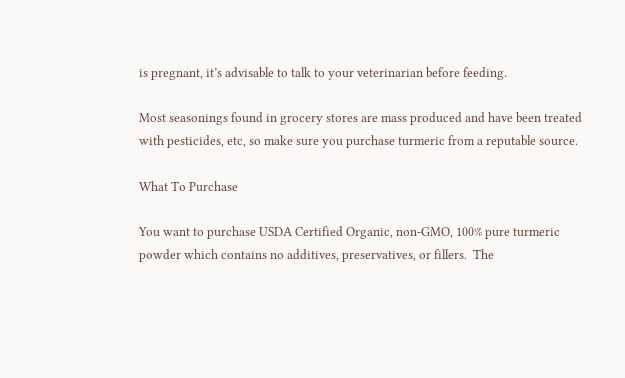is pregnant, it’s advisable to talk to your veterinarian before feeding.

Most seasonings found in grocery stores are mass produced and have been treated with pesticides, etc, so make sure you purchase turmeric from a reputable source.

What To Purchase

You want to purchase USDA Certified Organic, non-GMO, 100% pure turmeric powder which contains no additives, preservatives, or fillers.  The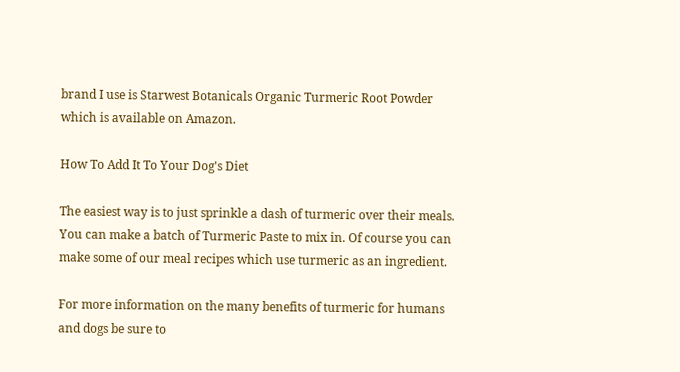brand I use is Starwest Botanicals Organic Turmeric Root Powder which is available on Amazon.

How To Add It To Your Dog's Diet

The easiest way is to just sprinkle a dash of turmeric over their meals.  You can make a batch of Turmeric Paste to mix in. Of course you can make some of our meal recipes which use turmeric as an ingredient.

For more information on the many benefits of turmeric for humans and dogs be sure to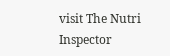visit The Nutri Inspector